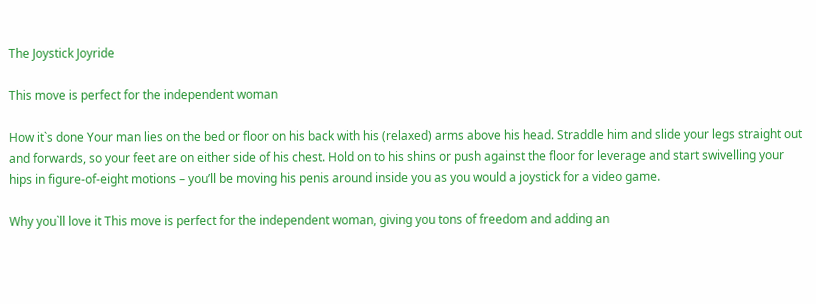The Joystick Joyride

This move is perfect for the independent woman

How it`s done Your man lies on the bed or floor on his back with his (relaxed) arms above his head. Straddle him and slide your legs straight out and forwards, so your feet are on either side of his chest. Hold on to his shins or push against the floor for leverage and start swivelling your hips in figure-of-eight motions – you’ll be moving his penis around inside you as you would a joystick for a video game.

Why you`ll love it This move is perfect for the independent woman, giving you tons of freedom and adding an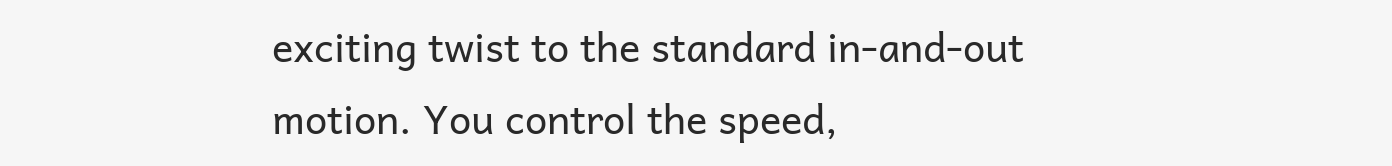exciting twist to the standard in-and-out motion. You control the speed,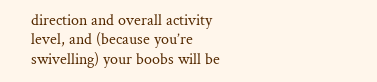direction and overall activity level, and (because you’re swivelling) your boobs will be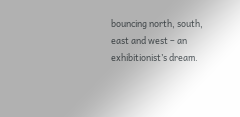bouncing north, south, east and west – an exhibitionist’s dream.